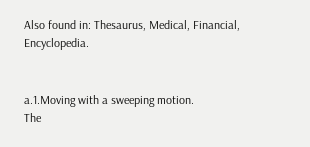Also found in: Thesaurus, Medical, Financial, Encyclopedia.


a.1.Moving with a sweeping motion.
The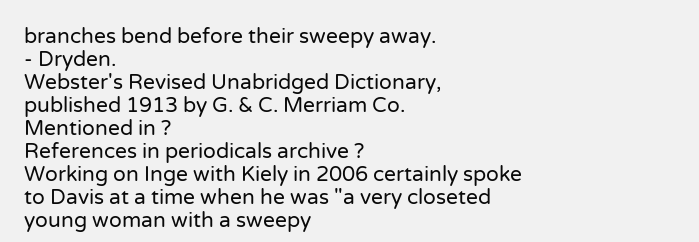branches bend before their sweepy away.
- Dryden.
Webster's Revised Unabridged Dictionary, published 1913 by G. & C. Merriam Co.
Mentioned in ?
References in periodicals archive ?
Working on Inge with Kiely in 2006 certainly spoke to Davis at a time when he was "a very closeted young woman with a sweepy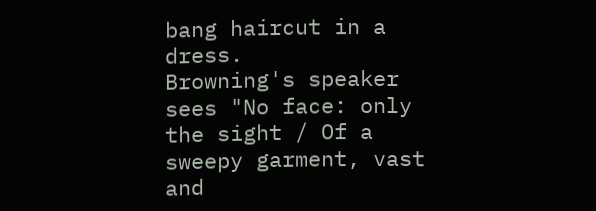bang haircut in a dress.
Browning's speaker sees "No face: only the sight / Of a sweepy garment, vast and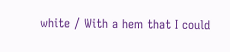white / With a hem that I could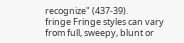recognize" (437-39).
fringe Fringe styles can vary from full, sweepy, blunt or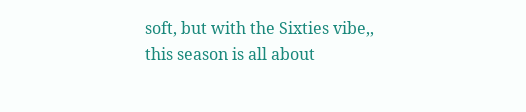soft, but with the Sixties vibe,, this season is all about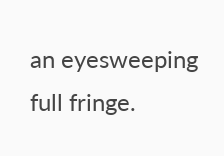an eyesweeping full fringe.